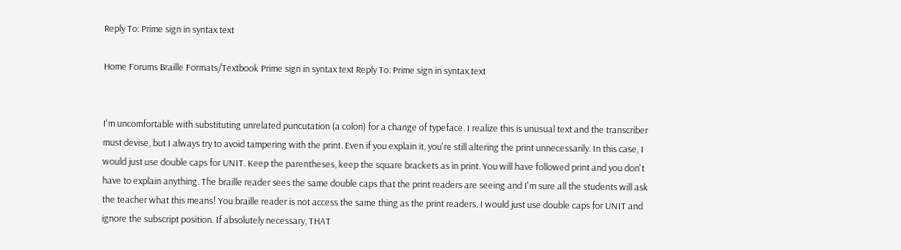Reply To: Prime sign in syntax text

Home Forums Braille Formats/Textbook Prime sign in syntax text Reply To: Prime sign in syntax text


I'm uncomfortable with substituting unrelated puncutation (a colon) for a change of typeface. I realize this is unusual text and the transcriber must devise, but I always try to avoid tampering with the print. Even if you explain it, you're still altering the print unnecessarily. In this case, I would just use double caps for UNIT. Keep the parentheses, keep the square brackets as in print. You will have followed print and you don't have to explain anything. The braille reader sees the same double caps that the print readers are seeing and I'm sure all the students will ask the teacher what this means! You braille reader is not access the same thing as the print readers. I would just use double caps for UNIT and ignore the subscript position. If absolutely necessary, THAT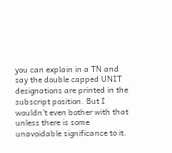you can explain in a TN and say the double capped UNIT designations are printed in the subscript position. But I wouldn't even bother with that unless there is some unavoidable significance to it.